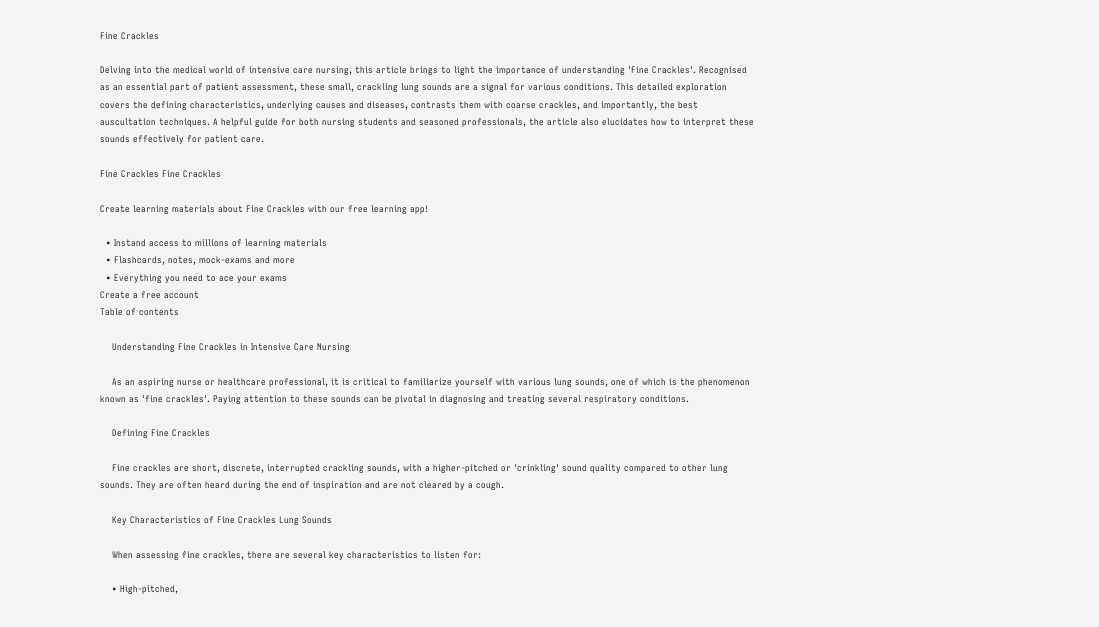Fine Crackles

Delving into the medical world of intensive care nursing, this article brings to light the importance of understanding 'Fine Crackles'. Recognised as an essential part of patient assessment, these small, crackling lung sounds are a signal for various conditions. This detailed exploration covers the defining characteristics, underlying causes and diseases, contrasts them with coarse crackles, and importantly, the best auscultation techniques. A helpful guide for both nursing students and seasoned professionals, the article also elucidates how to interpret these sounds effectively for patient care.

Fine Crackles Fine Crackles

Create learning materials about Fine Crackles with our free learning app!

  • Instand access to millions of learning materials
  • Flashcards, notes, mock-exams and more
  • Everything you need to ace your exams
Create a free account
Table of contents

    Understanding Fine Crackles in Intensive Care Nursing

    As an aspiring nurse or healthcare professional, it is critical to familiarize yourself with various lung sounds, one of which is the phenomenon known as 'fine crackles'. Paying attention to these sounds can be pivotal in diagnosing and treating several respiratory conditions.

    Defining Fine Crackles

    Fine crackles are short, discrete, interrupted crackling sounds, with a higher-pitched or 'crinkling' sound quality compared to other lung sounds. They are often heard during the end of inspiration and are not cleared by a cough.

    Key Characteristics of Fine Crackles Lung Sounds

    When assessing fine crackles, there are several key characteristics to listen for:

    • High-pitched,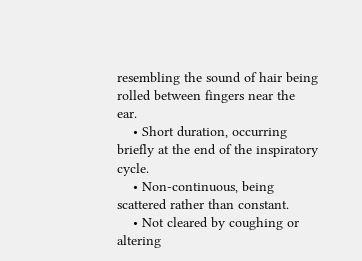resembling the sound of hair being rolled between fingers near the ear.
    • Short duration, occurring briefly at the end of the inspiratory cycle.
    • Non-continuous, being scattered rather than constant.
    • Not cleared by coughing or altering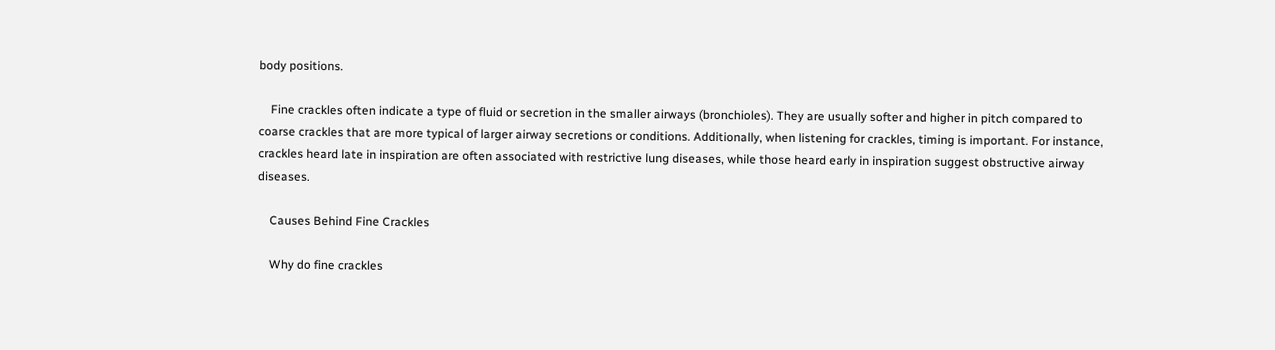body positions.

    Fine crackles often indicate a type of fluid or secretion in the smaller airways (bronchioles). They are usually softer and higher in pitch compared to coarse crackles that are more typical of larger airway secretions or conditions. Additionally, when listening for crackles, timing is important. For instance, crackles heard late in inspiration are often associated with restrictive lung diseases, while those heard early in inspiration suggest obstructive airway diseases.

    Causes Behind Fine Crackles

    Why do fine crackles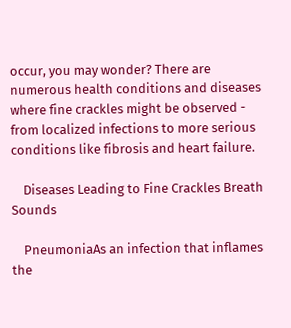occur, you may wonder? There are numerous health conditions and diseases where fine crackles might be observed - from localized infections to more serious conditions like fibrosis and heart failure.

    Diseases Leading to Fine Crackles Breath Sounds

    PneumoniaAs an infection that inflames the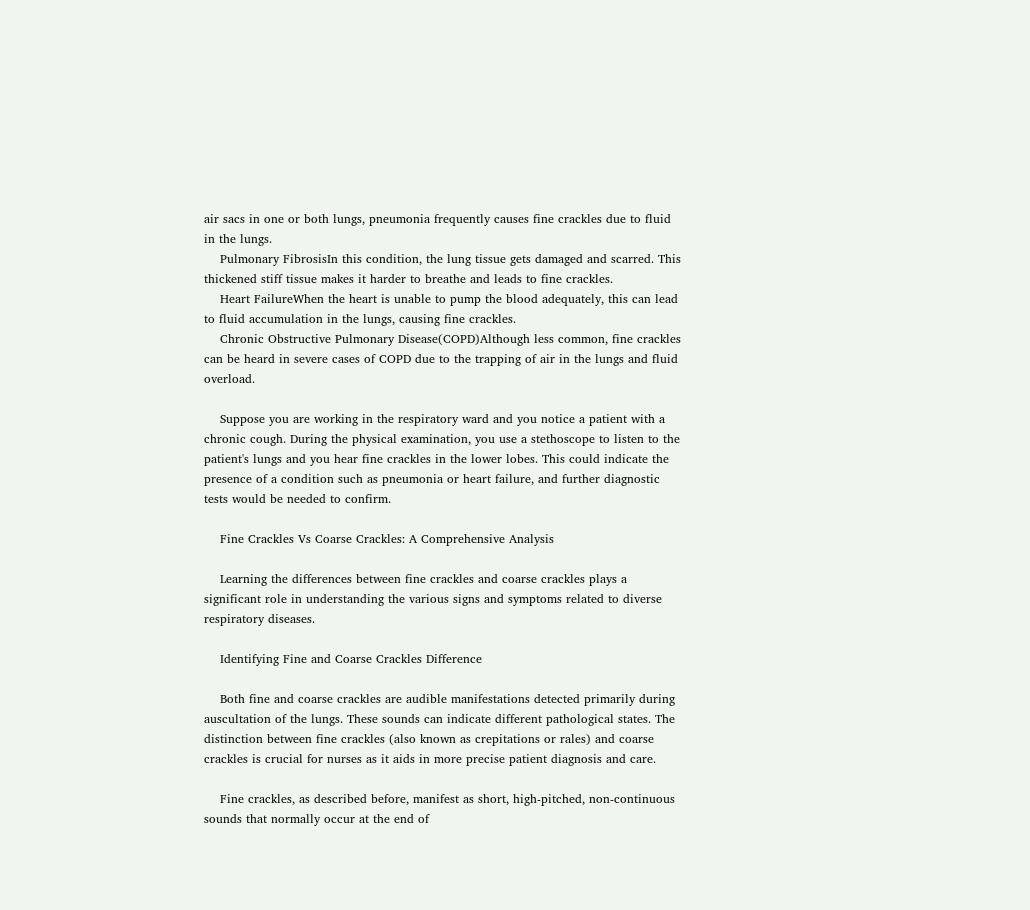air sacs in one or both lungs, pneumonia frequently causes fine crackles due to fluid in the lungs.
    Pulmonary FibrosisIn this condition, the lung tissue gets damaged and scarred. This thickened stiff tissue makes it harder to breathe and leads to fine crackles.
    Heart FailureWhen the heart is unable to pump the blood adequately, this can lead to fluid accumulation in the lungs, causing fine crackles.
    Chronic Obstructive Pulmonary Disease(COPD)Although less common, fine crackles can be heard in severe cases of COPD due to the trapping of air in the lungs and fluid overload.

    Suppose you are working in the respiratory ward and you notice a patient with a chronic cough. During the physical examination, you use a stethoscope to listen to the patient's lungs and you hear fine crackles in the lower lobes. This could indicate the presence of a condition such as pneumonia or heart failure, and further diagnostic tests would be needed to confirm.

    Fine Crackles Vs Coarse Crackles: A Comprehensive Analysis

    Learning the differences between fine crackles and coarse crackles plays a significant role in understanding the various signs and symptoms related to diverse respiratory diseases.

    Identifying Fine and Coarse Crackles Difference

    Both fine and coarse crackles are audible manifestations detected primarily during auscultation of the lungs. These sounds can indicate different pathological states. The distinction between fine crackles (also known as crepitations or rales) and coarse crackles is crucial for nurses as it aids in more precise patient diagnosis and care.

    Fine crackles, as described before, manifest as short, high-pitched, non-continuous sounds that normally occur at the end of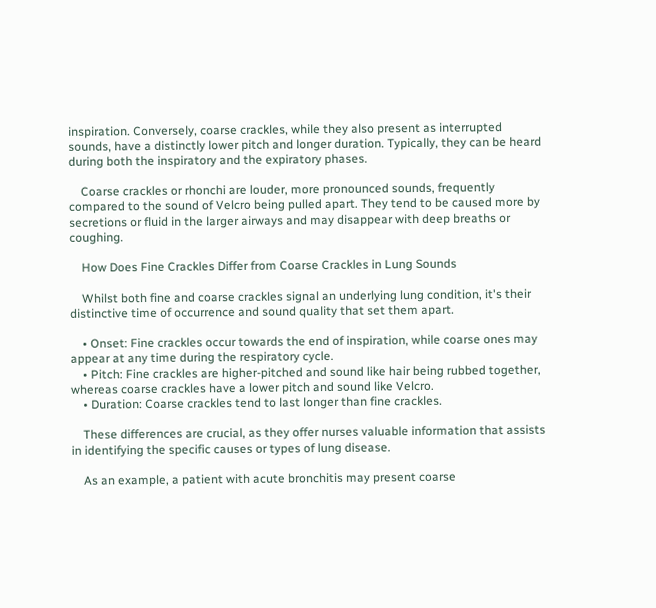inspiration. Conversely, coarse crackles, while they also present as interrupted sounds, have a distinctly lower pitch and longer duration. Typically, they can be heard during both the inspiratory and the expiratory phases.

    Coarse crackles or rhonchi are louder, more pronounced sounds, frequently compared to the sound of Velcro being pulled apart. They tend to be caused more by secretions or fluid in the larger airways and may disappear with deep breaths or coughing.

    How Does Fine Crackles Differ from Coarse Crackles in Lung Sounds

    Whilst both fine and coarse crackles signal an underlying lung condition, it's their distinctive time of occurrence and sound quality that set them apart.

    • Onset: Fine crackles occur towards the end of inspiration, while coarse ones may appear at any time during the respiratory cycle.
    • Pitch: Fine crackles are higher-pitched and sound like hair being rubbed together, whereas coarse crackles have a lower pitch and sound like Velcro.
    • Duration: Coarse crackles tend to last longer than fine crackles.

    These differences are crucial, as they offer nurses valuable information that assists in identifying the specific causes or types of lung disease.

    As an example, a patient with acute bronchitis may present coarse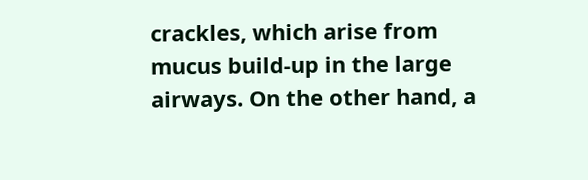crackles, which arise from mucus build-up in the large airways. On the other hand, a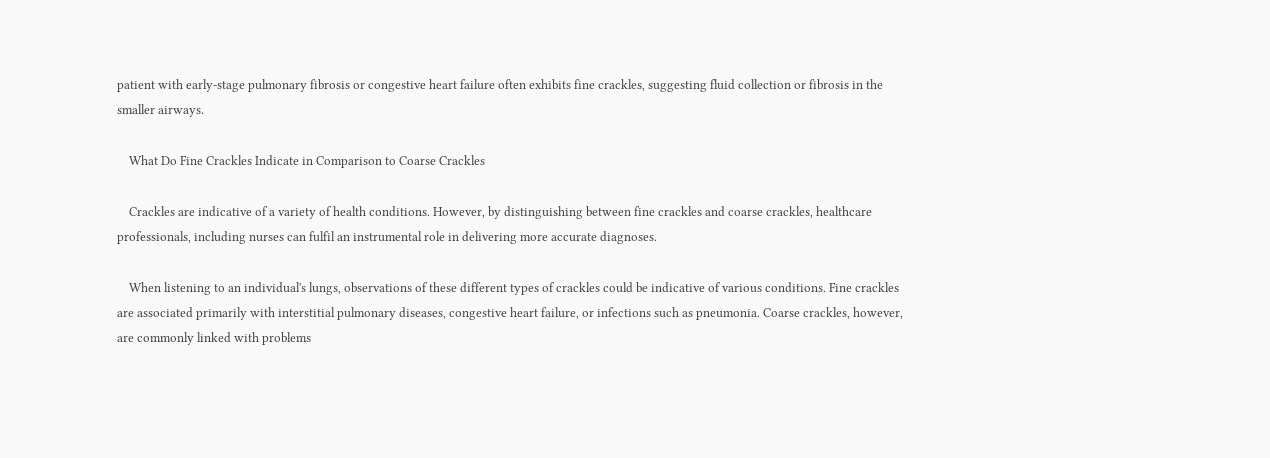patient with early-stage pulmonary fibrosis or congestive heart failure often exhibits fine crackles, suggesting fluid collection or fibrosis in the smaller airways.

    What Do Fine Crackles Indicate in Comparison to Coarse Crackles

    Crackles are indicative of a variety of health conditions. However, by distinguishing between fine crackles and coarse crackles, healthcare professionals, including nurses can fulfil an instrumental role in delivering more accurate diagnoses.

    When listening to an individual's lungs, observations of these different types of crackles could be indicative of various conditions. Fine crackles are associated primarily with interstitial pulmonary diseases, congestive heart failure, or infections such as pneumonia. Coarse crackles, however, are commonly linked with problems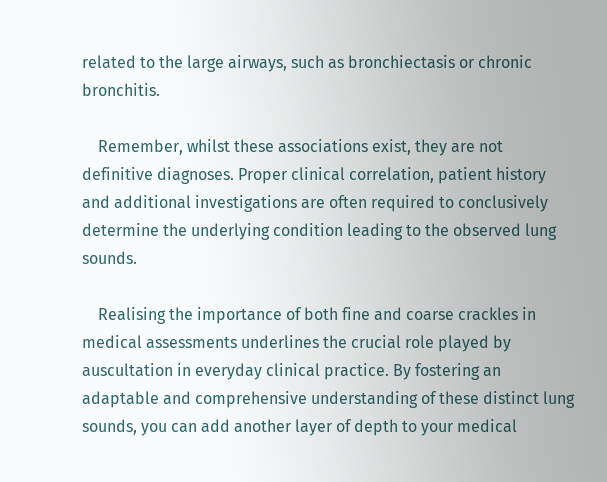related to the large airways, such as bronchiectasis or chronic bronchitis.

    Remember, whilst these associations exist, they are not definitive diagnoses. Proper clinical correlation, patient history and additional investigations are often required to conclusively determine the underlying condition leading to the observed lung sounds.

    Realising the importance of both fine and coarse crackles in medical assessments underlines the crucial role played by auscultation in everyday clinical practice. By fostering an adaptable and comprehensive understanding of these distinct lung sounds, you can add another layer of depth to your medical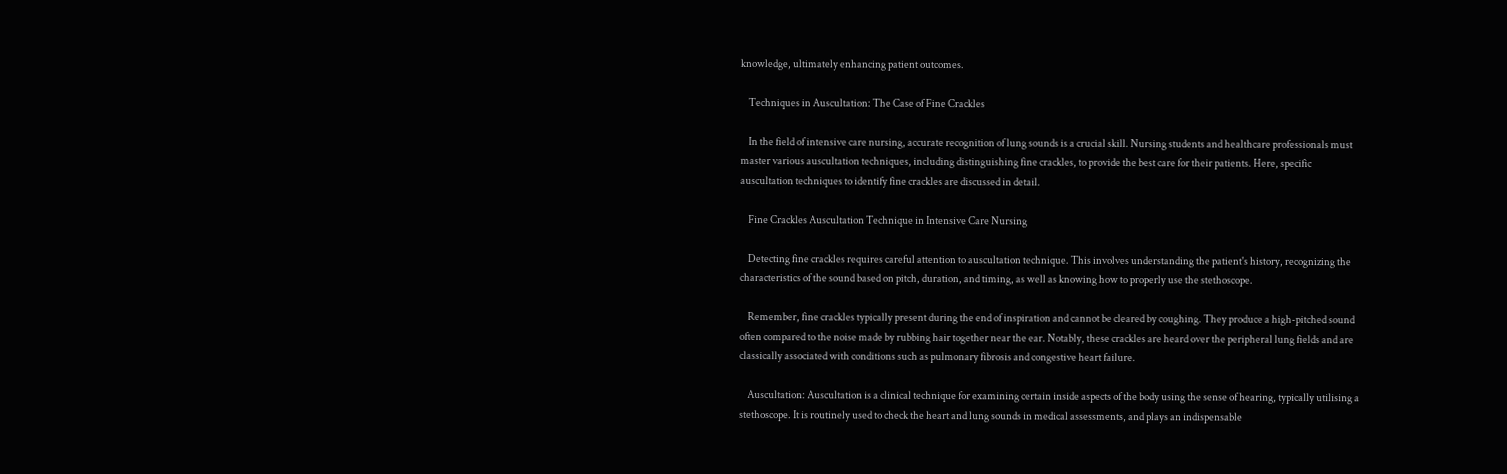knowledge, ultimately enhancing patient outcomes.

    Techniques in Auscultation: The Case of Fine Crackles

    In the field of intensive care nursing, accurate recognition of lung sounds is a crucial skill. Nursing students and healthcare professionals must master various auscultation techniques, including distinguishing fine crackles, to provide the best care for their patients. Here, specific auscultation techniques to identify fine crackles are discussed in detail.

    Fine Crackles Auscultation Technique in Intensive Care Nursing

    Detecting fine crackles requires careful attention to auscultation technique. This involves understanding the patient's history, recognizing the characteristics of the sound based on pitch, duration, and timing, as well as knowing how to properly use the stethoscope.

    Remember, fine crackles typically present during the end of inspiration and cannot be cleared by coughing. They produce a high-pitched sound often compared to the noise made by rubbing hair together near the ear. Notably, these crackles are heard over the peripheral lung fields and are classically associated with conditions such as pulmonary fibrosis and congestive heart failure.

    Auscultation: Auscultation is a clinical technique for examining certain inside aspects of the body using the sense of hearing, typically utilising a stethoscope. It is routinely used to check the heart and lung sounds in medical assessments, and plays an indispensable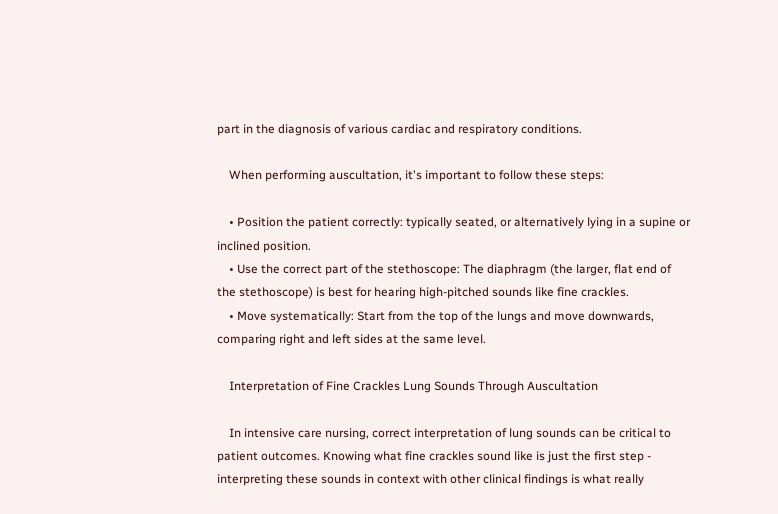part in the diagnosis of various cardiac and respiratory conditions.

    When performing auscultation, it's important to follow these steps:

    • Position the patient correctly: typically seated, or alternatively lying in a supine or inclined position.
    • Use the correct part of the stethoscope: The diaphragm (the larger, flat end of the stethoscope) is best for hearing high-pitched sounds like fine crackles.
    • Move systematically: Start from the top of the lungs and move downwards, comparing right and left sides at the same level.

    Interpretation of Fine Crackles Lung Sounds Through Auscultation

    In intensive care nursing, correct interpretation of lung sounds can be critical to patient outcomes. Knowing what fine crackles sound like is just the first step - interpreting these sounds in context with other clinical findings is what really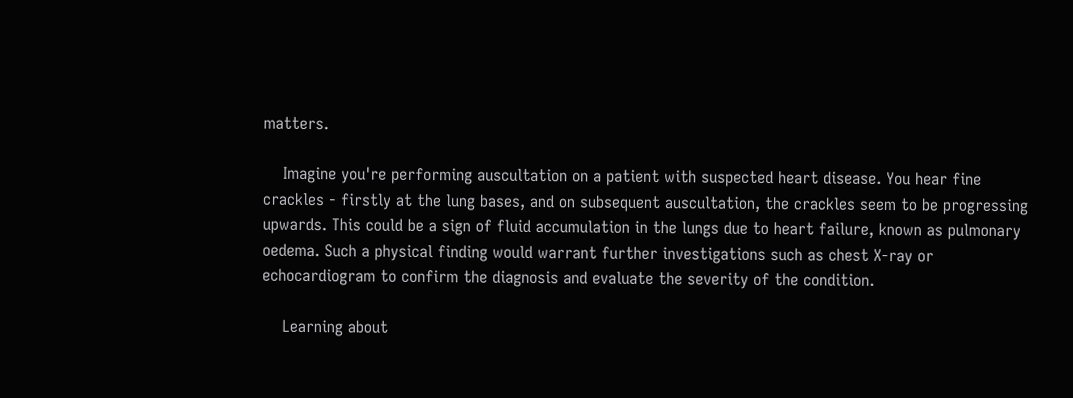matters.

    Imagine you're performing auscultation on a patient with suspected heart disease. You hear fine crackles - firstly at the lung bases, and on subsequent auscultation, the crackles seem to be progressing upwards. This could be a sign of fluid accumulation in the lungs due to heart failure, known as pulmonary oedema. Such a physical finding would warrant further investigations such as chest X-ray or echocardiogram to confirm the diagnosis and evaluate the severity of the condition.

    Learning about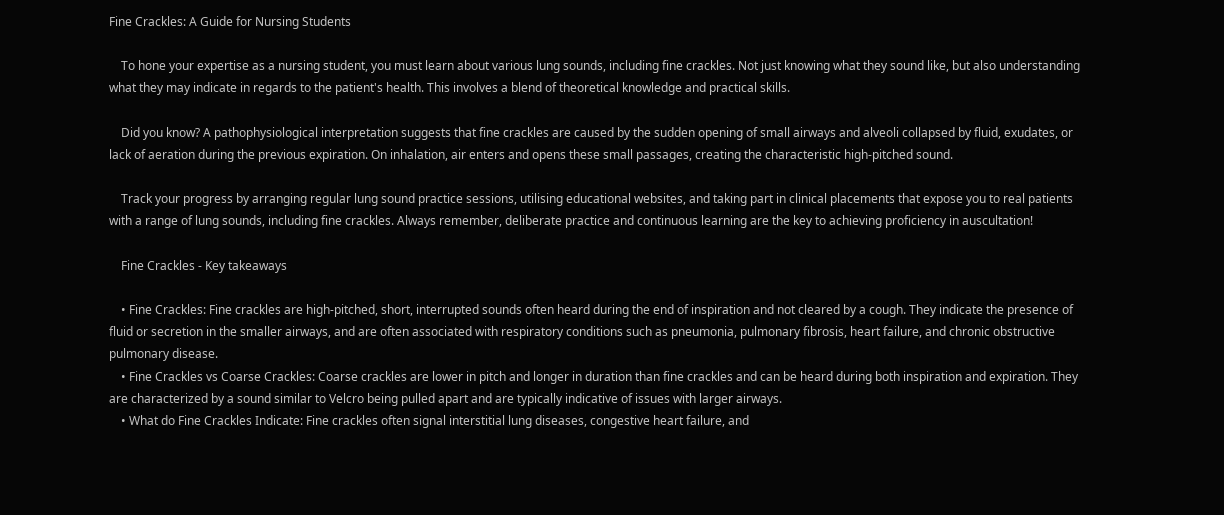Fine Crackles: A Guide for Nursing Students

    To hone your expertise as a nursing student, you must learn about various lung sounds, including fine crackles. Not just knowing what they sound like, but also understanding what they may indicate in regards to the patient's health. This involves a blend of theoretical knowledge and practical skills.

    Did you know? A pathophysiological interpretation suggests that fine crackles are caused by the sudden opening of small airways and alveoli collapsed by fluid, exudates, or lack of aeration during the previous expiration. On inhalation, air enters and opens these small passages, creating the characteristic high-pitched sound.

    Track your progress by arranging regular lung sound practice sessions, utilising educational websites, and taking part in clinical placements that expose you to real patients with a range of lung sounds, including fine crackles. Always remember, deliberate practice and continuous learning are the key to achieving proficiency in auscultation!

    Fine Crackles - Key takeaways

    • Fine Crackles: Fine crackles are high-pitched, short, interrupted sounds often heard during the end of inspiration and not cleared by a cough. They indicate the presence of fluid or secretion in the smaller airways, and are often associated with respiratory conditions such as pneumonia, pulmonary fibrosis, heart failure, and chronic obstructive pulmonary disease.
    • Fine Crackles vs Coarse Crackles: Coarse crackles are lower in pitch and longer in duration than fine crackles and can be heard during both inspiration and expiration. They are characterized by a sound similar to Velcro being pulled apart and are typically indicative of issues with larger airways.
    • What do Fine Crackles Indicate: Fine crackles often signal interstitial lung diseases, congestive heart failure, and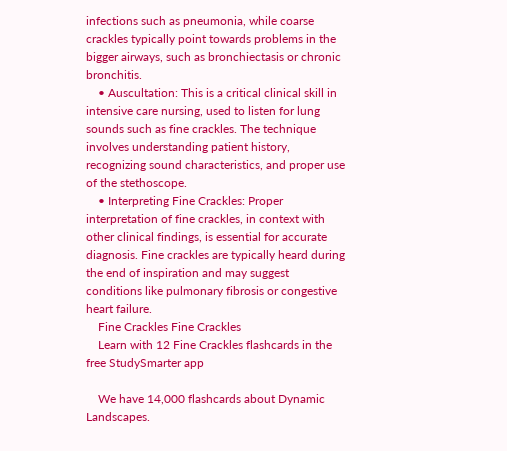infections such as pneumonia, while coarse crackles typically point towards problems in the bigger airways, such as bronchiectasis or chronic bronchitis.
    • Auscultation: This is a critical clinical skill in intensive care nursing, used to listen for lung sounds such as fine crackles. The technique involves understanding patient history, recognizing sound characteristics, and proper use of the stethoscope.
    • Interpreting Fine Crackles: Proper interpretation of fine crackles, in context with other clinical findings, is essential for accurate diagnosis. Fine crackles are typically heard during the end of inspiration and may suggest conditions like pulmonary fibrosis or congestive heart failure.
    Fine Crackles Fine Crackles
    Learn with 12 Fine Crackles flashcards in the free StudySmarter app

    We have 14,000 flashcards about Dynamic Landscapes.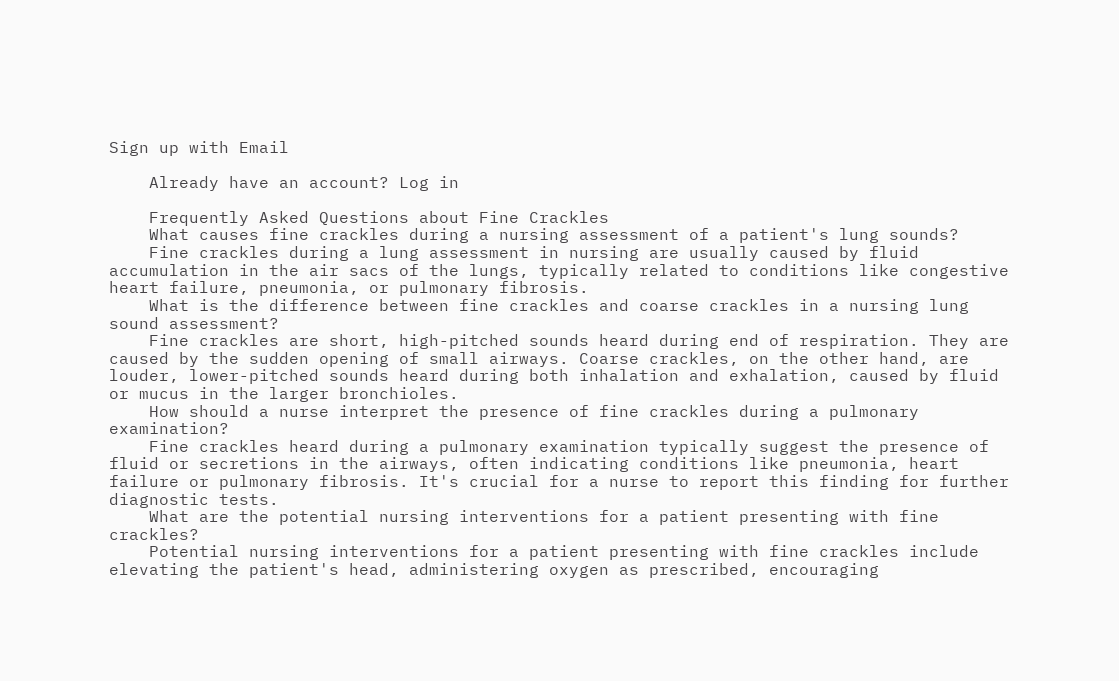Sign up with Email

    Already have an account? Log in

    Frequently Asked Questions about Fine Crackles
    What causes fine crackles during a nursing assessment of a patient's lung sounds?
    Fine crackles during a lung assessment in nursing are usually caused by fluid accumulation in the air sacs of the lungs, typically related to conditions like congestive heart failure, pneumonia, or pulmonary fibrosis.
    What is the difference between fine crackles and coarse crackles in a nursing lung sound assessment?
    Fine crackles are short, high-pitched sounds heard during end of respiration. They are caused by the sudden opening of small airways. Coarse crackles, on the other hand, are louder, lower-pitched sounds heard during both inhalation and exhalation, caused by fluid or mucus in the larger bronchioles.
    How should a nurse interpret the presence of fine crackles during a pulmonary examination?
    Fine crackles heard during a pulmonary examination typically suggest the presence of fluid or secretions in the airways, often indicating conditions like pneumonia, heart failure or pulmonary fibrosis. It's crucial for a nurse to report this finding for further diagnostic tests.
    What are the potential nursing interventions for a patient presenting with fine crackles?
    Potential nursing interventions for a patient presenting with fine crackles include elevating the patient's head, administering oxygen as prescribed, encouraging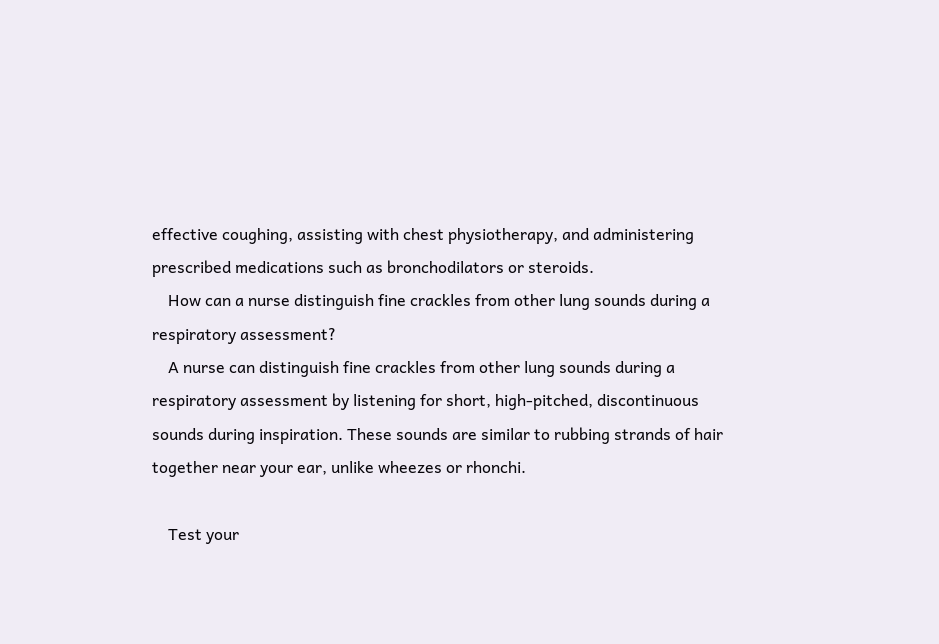effective coughing, assisting with chest physiotherapy, and administering prescribed medications such as bronchodilators or steroids.
    How can a nurse distinguish fine crackles from other lung sounds during a respiratory assessment?
    A nurse can distinguish fine crackles from other lung sounds during a respiratory assessment by listening for short, high-pitched, discontinuous sounds during inspiration. These sounds are similar to rubbing strands of hair together near your ear, unlike wheezes or rhonchi.

    Test your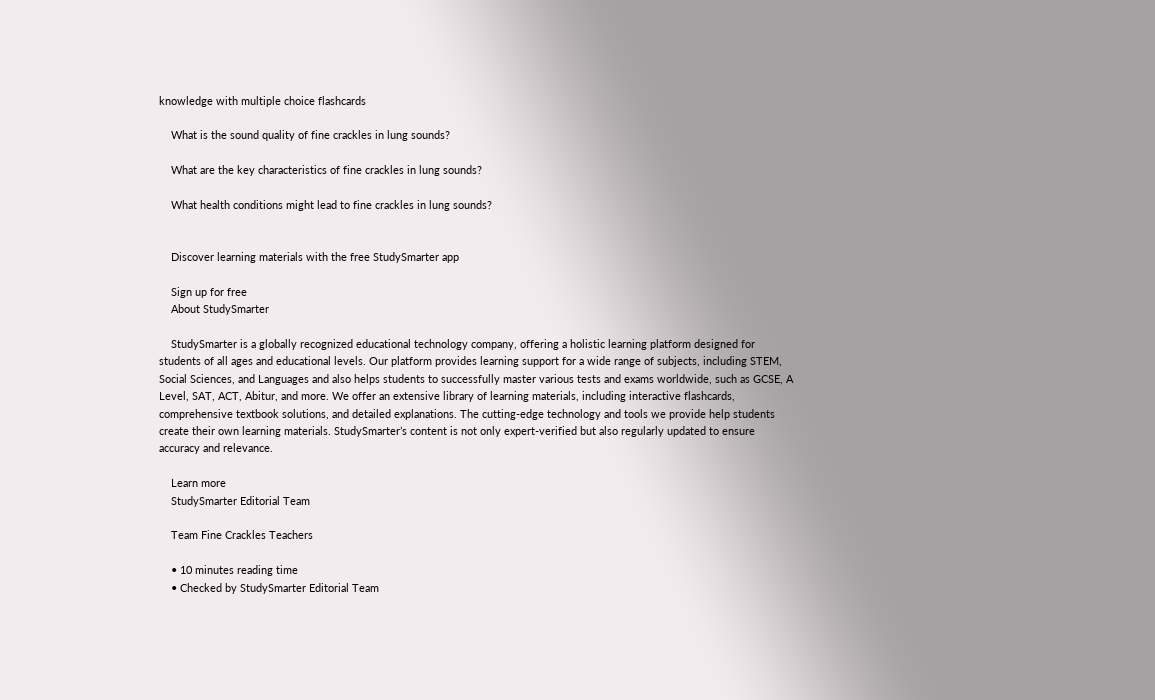knowledge with multiple choice flashcards

    What is the sound quality of fine crackles in lung sounds?

    What are the key characteristics of fine crackles in lung sounds?

    What health conditions might lead to fine crackles in lung sounds?


    Discover learning materials with the free StudySmarter app

    Sign up for free
    About StudySmarter

    StudySmarter is a globally recognized educational technology company, offering a holistic learning platform designed for students of all ages and educational levels. Our platform provides learning support for a wide range of subjects, including STEM, Social Sciences, and Languages and also helps students to successfully master various tests and exams worldwide, such as GCSE, A Level, SAT, ACT, Abitur, and more. We offer an extensive library of learning materials, including interactive flashcards, comprehensive textbook solutions, and detailed explanations. The cutting-edge technology and tools we provide help students create their own learning materials. StudySmarter’s content is not only expert-verified but also regularly updated to ensure accuracy and relevance.

    Learn more
    StudySmarter Editorial Team

    Team Fine Crackles Teachers

    • 10 minutes reading time
    • Checked by StudySmarter Editorial Team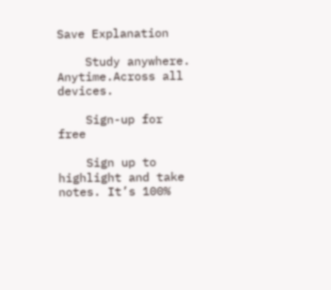Save Explanation

    Study anywhere. Anytime.Across all devices.

    Sign-up for free

    Sign up to highlight and take notes. It’s 100%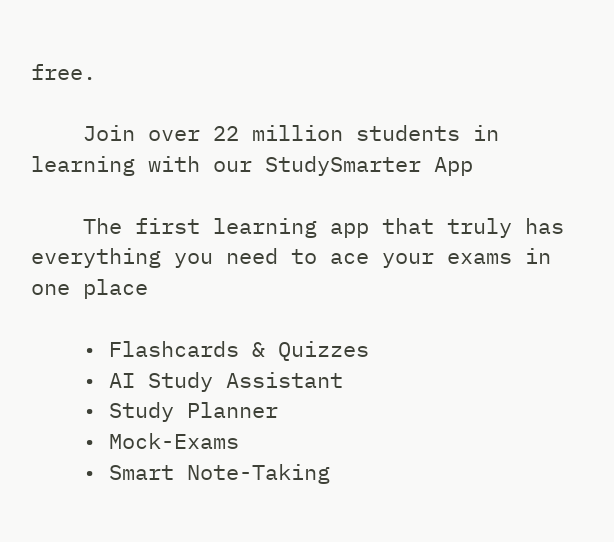free.

    Join over 22 million students in learning with our StudySmarter App

    The first learning app that truly has everything you need to ace your exams in one place

    • Flashcards & Quizzes
    • AI Study Assistant
    • Study Planner
    • Mock-Exams
    • Smart Note-Taking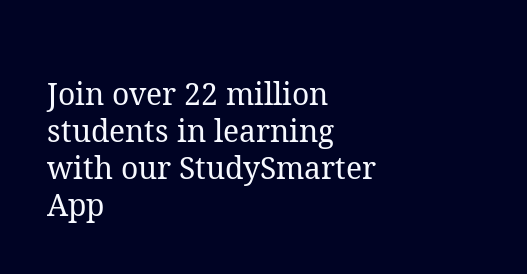Join over 22 million students in learning with our StudySmarter App